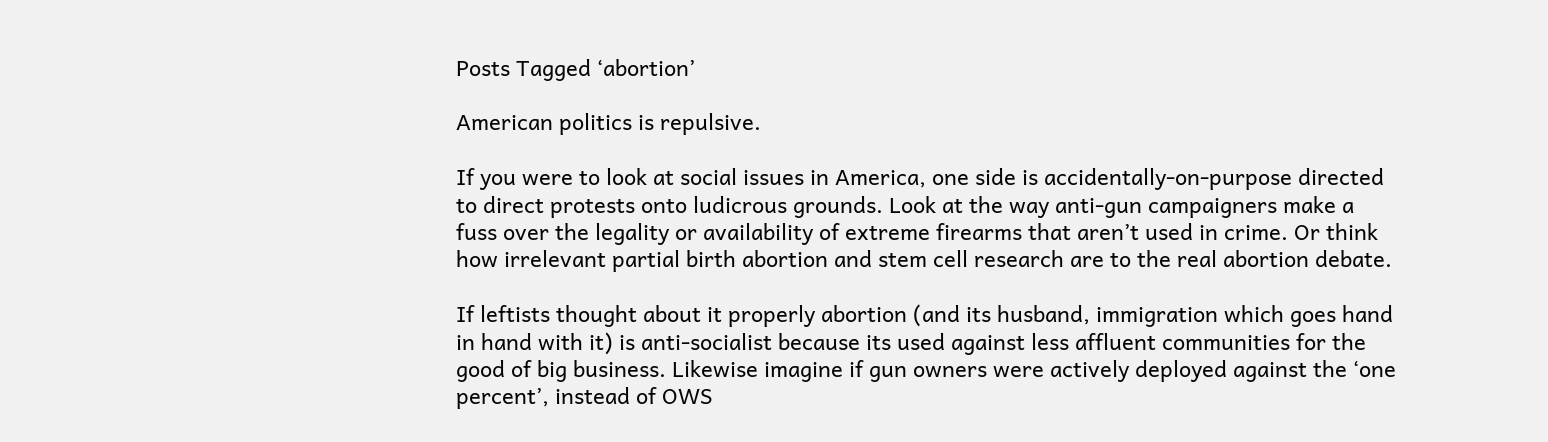Posts Tagged ‘abortion’

American politics is repulsive.

If you were to look at social issues in America, one side is accidentally-on-purpose directed to direct protests onto ludicrous grounds. Look at the way anti-gun campaigners make a fuss over the legality or availability of extreme firearms that aren’t used in crime. Or think how irrelevant partial birth abortion and stem cell research are to the real abortion debate.

If leftists thought about it properly abortion (and its husband, immigration which goes hand in hand with it) is anti-socialist because its used against less affluent communities for the good of big business. Likewise imagine if gun owners were actively deployed against the ‘one percent’, instead of OWS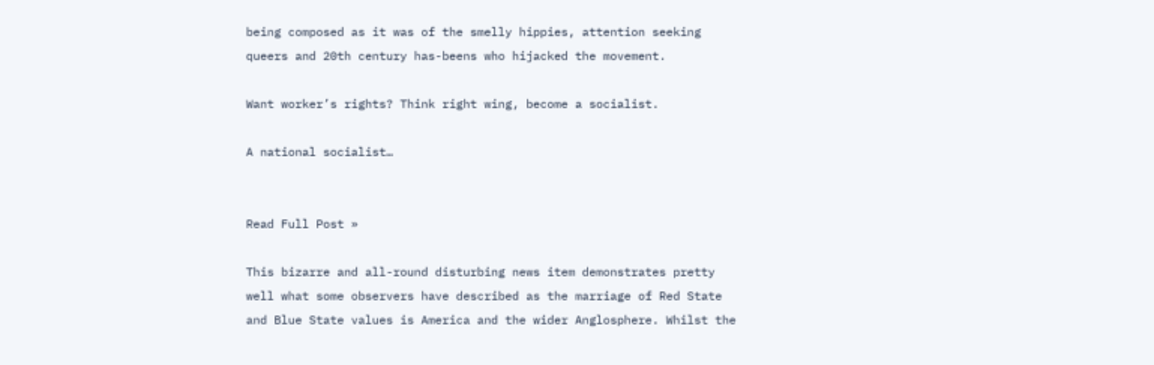being composed as it was of the smelly hippies, attention seeking queers and 20th century has-beens who hijacked the movement.

Want worker’s rights? Think right wing, become a socialist.

A national socialist…


Read Full Post »

This bizarre and all-round disturbing news item demonstrates pretty well what some observers have described as the marriage of Red State and Blue State values is America and the wider Anglosphere. Whilst the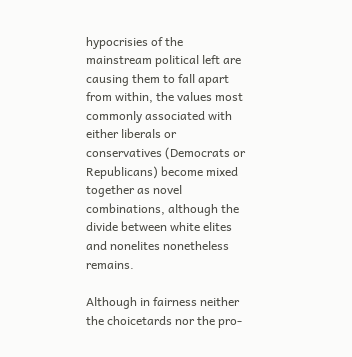hypocrisies of the mainstream political left are causing them to fall apart from within, the values most commonly associated with either liberals or conservatives (Democrats or Republicans) become mixed together as novel combinations, although the divide between white elites and nonelites nonetheless remains.

Although in fairness neither the choicetards nor the pro-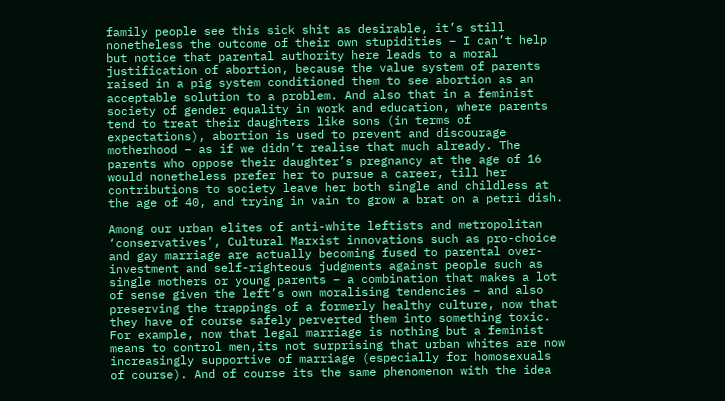family people see this sick shit as desirable, it’s still nonetheless the outcome of their own stupidities – I can’t help but notice that parental authority here leads to a moral justification of abortion, because the value system of parents raised in a pig system conditioned them to see abortion as an acceptable solution to a problem. And also that in a feminist society of gender equality in work and education, where parents tend to treat their daughters like sons (in terms of expectations), abortion is used to prevent and discourage motherhood – as if we didn’t realise that much already. The parents who oppose their daughter’s pregnancy at the age of 16 would nonetheless prefer her to pursue a career, till her contributions to society leave her both single and childless at the age of 40, and trying in vain to grow a brat on a petri dish.

Among our urban elites of anti-white leftists and metropolitan ‘conservatives’, Cultural Marxist innovations such as pro-choice and gay marriage are actually becoming fused to parental over-investment and self-righteous judgments against people such as single mothers or young parents – a combination that makes a lot of sense given the left’s own moralising tendencies – and also preserving the trappings of a formerly healthy culture, now that they have of course safely perverted them into something toxic. For example, now that legal marriage is nothing but a feminist means to control men,its not surprising that urban whites are now increasingly supportive of marriage (especially for homosexuals of course). And of course its the same phenomenon with the idea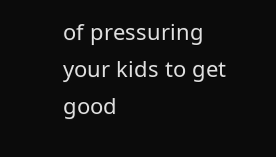of pressuring your kids to get good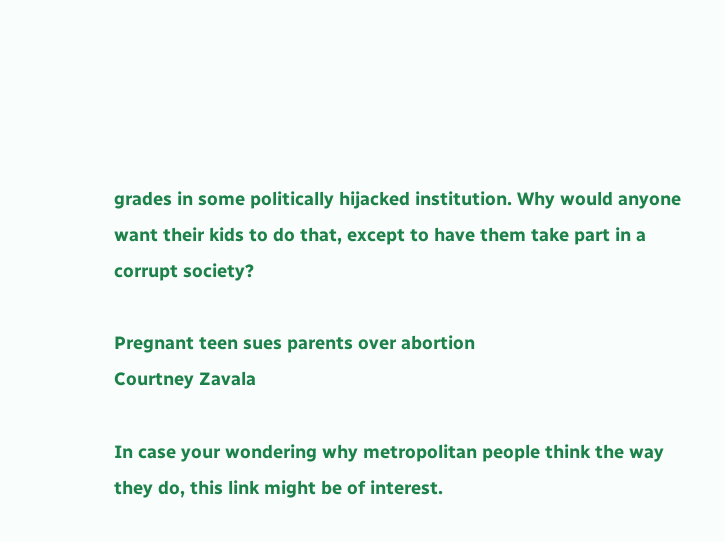grades in some politically hijacked institution. Why would anyone want their kids to do that, except to have them take part in a corrupt society?

Pregnant teen sues parents over abortion
Courtney Zavala

In case your wondering why metropolitan people think the way they do, this link might be of interest.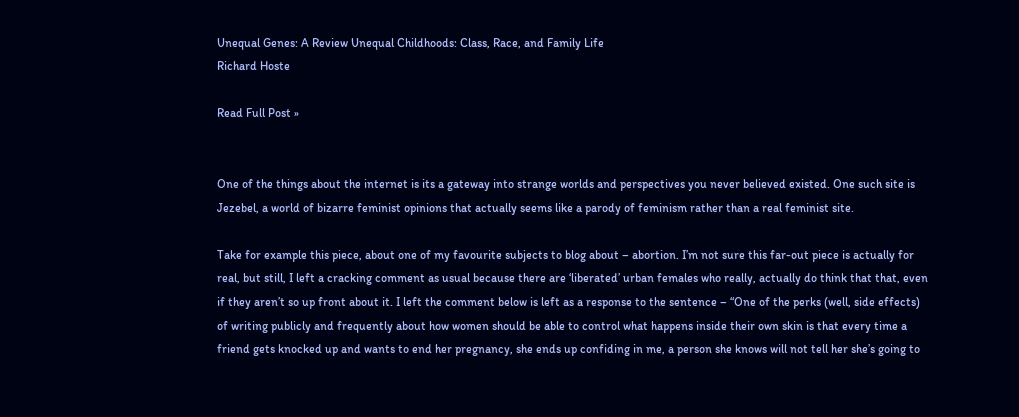Unequal Genes: A Review Unequal Childhoods: Class, Race, and Family Life
Richard Hoste

Read Full Post »


One of the things about the internet is its a gateway into strange worlds and perspectives you never believed existed. One such site is Jezebel, a world of bizarre feminist opinions that actually seems like a parody of feminism rather than a real feminist site.

Take for example this piece, about one of my favourite subjects to blog about – abortion. I’m not sure this far-out piece is actually for real, but still, I left a cracking comment as usual because there are ‘liberated’ urban females who really, actually do think that that, even if they aren’t so up front about it. I left the comment below is left as a response to the sentence – “One of the perks (well, side effects) of writing publicly and frequently about how women should be able to control what happens inside their own skin is that every time a friend gets knocked up and wants to end her pregnancy, she ends up confiding in me, a person she knows will not tell her she’s going to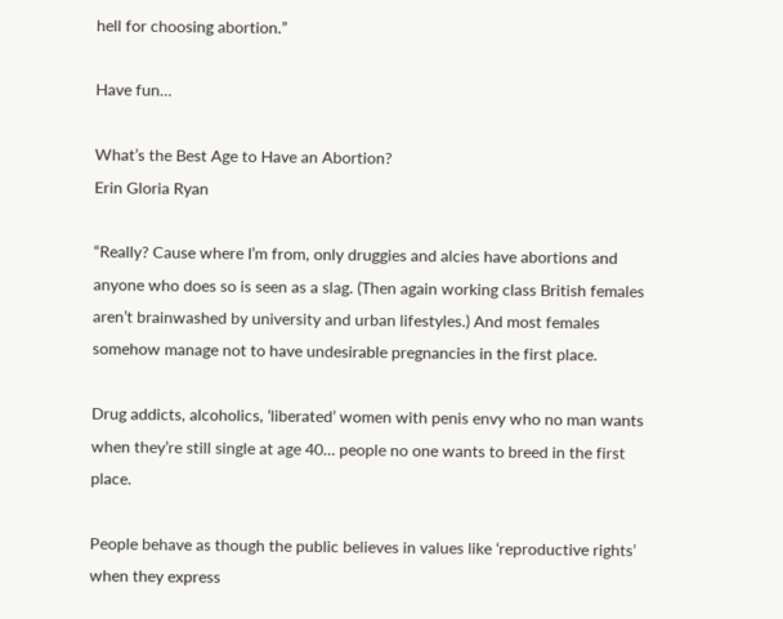hell for choosing abortion.”

Have fun…

What’s the Best Age to Have an Abortion?
Erin Gloria Ryan

“Really? Cause where I’m from, only druggies and alcies have abortions and anyone who does so is seen as a slag. (Then again working class British females aren’t brainwashed by university and urban lifestyles.) And most females somehow manage not to have undesirable pregnancies in the first place.

Drug addicts, alcoholics, ‘liberated’ women with penis envy who no man wants when they’re still single at age 40… people no one wants to breed in the first place.

People behave as though the public believes in values like ‘reproductive rights’ when they express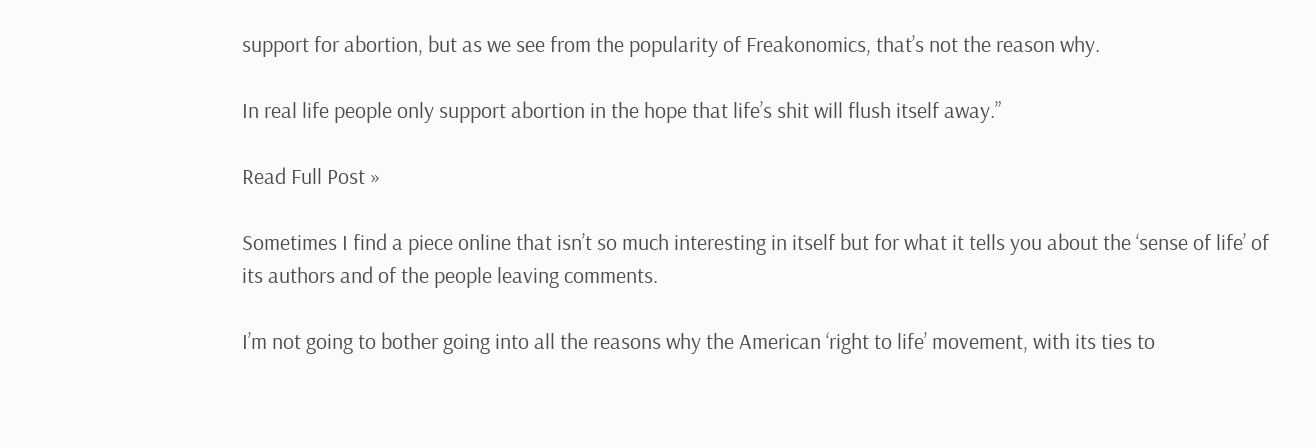support for abortion, but as we see from the popularity of Freakonomics, that’s not the reason why.

In real life people only support abortion in the hope that life’s shit will flush itself away.”

Read Full Post »

Sometimes I find a piece online that isn’t so much interesting in itself but for what it tells you about the ‘sense of life’ of its authors and of the people leaving comments.

I’m not going to bother going into all the reasons why the American ‘right to life’ movement, with its ties to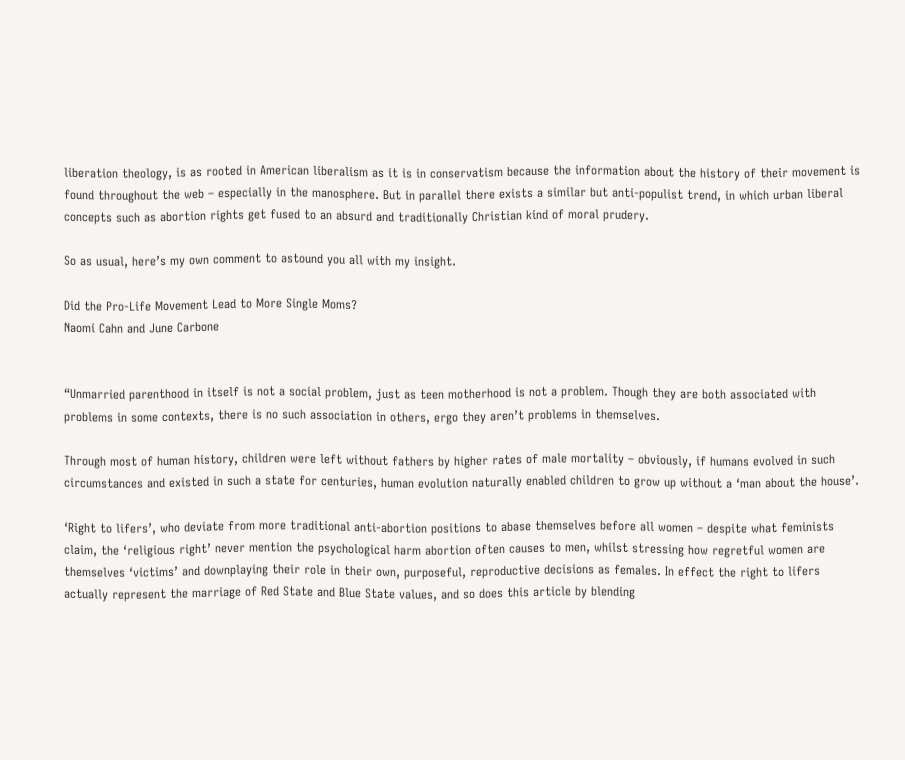liberation theology, is as rooted in American liberalism as it is in conservatism because the information about the history of their movement is found throughout the web – especially in the manosphere. But in parallel there exists a similar but anti-populist trend, in which urban liberal concepts such as abortion rights get fused to an absurd and traditionally Christian kind of moral prudery.

So as usual, here’s my own comment to astound you all with my insight.

Did the Pro-Life Movement Lead to More Single Moms?
Naomi Cahn and June Carbone


“Unmarried parenthood in itself is not a social problem, just as teen motherhood is not a problem. Though they are both associated with problems in some contexts, there is no such association in others, ergo they aren’t problems in themselves.

Through most of human history, children were left without fathers by higher rates of male mortality – obviously, if humans evolved in such circumstances and existed in such a state for centuries, human evolution naturally enabled children to grow up without a ‘man about the house’.

‘Right to lifers’, who deviate from more traditional anti-abortion positions to abase themselves before all women – despite what feminists claim, the ‘religious right’ never mention the psychological harm abortion often causes to men, whilst stressing how regretful women are themselves ‘victims’ and downplaying their role in their own, purposeful, reproductive decisions as females. In effect the right to lifers actually represent the marriage of Red State and Blue State values, and so does this article by blending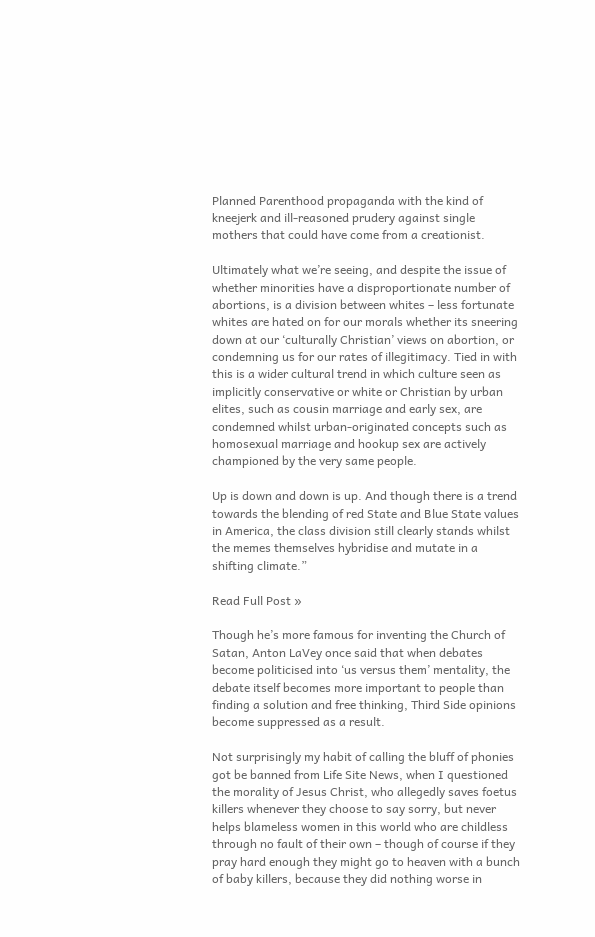Planned Parenthood propaganda with the kind of kneejerk and ill-reasoned prudery against single mothers that could have come from a creationist.

Ultimately what we’re seeing, and despite the issue of whether minorities have a disproportionate number of abortions, is a division between whites – less fortunate whites are hated on for our morals whether its sneering down at our ‘culturally Christian’ views on abortion, or condemning us for our rates of illegitimacy. Tied in with this is a wider cultural trend in which culture seen as implicitly conservative or white or Christian by urban elites, such as cousin marriage and early sex, are condemned whilst urban-originated concepts such as homosexual marriage and hookup sex are actively championed by the very same people.

Up is down and down is up. And though there is a trend towards the blending of red State and Blue State values in America, the class division still clearly stands whilst the memes themselves hybridise and mutate in a shifting climate.”

Read Full Post »

Though he’s more famous for inventing the Church of Satan, Anton LaVey once said that when debates become politicised into ‘us versus them’ mentality, the debate itself becomes more important to people than finding a solution and free thinking, Third Side opinions become suppressed as a result.

Not surprisingly my habit of calling the bluff of phonies got be banned from Life Site News, when I questioned the morality of Jesus Christ, who allegedly saves foetus killers whenever they choose to say sorry, but never helps blameless women in this world who are childless through no fault of their own – though of course if they pray hard enough they might go to heaven with a bunch of baby killers, because they did nothing worse in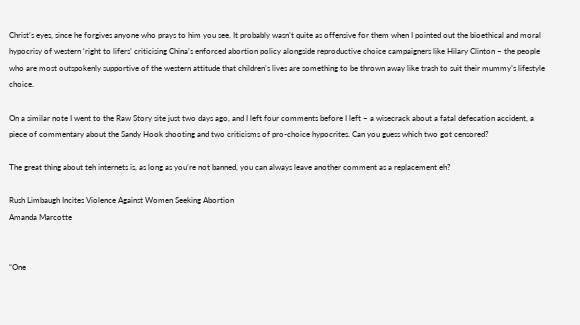Christ’s eyes, since he forgives anyone who prays to him you see. It probably wasn’t quite as offensive for them when I pointed out the bioethical and moral hypocrisy of western ‘right to lifers’ criticising China’s enforced abortion policy alongside reproductive choice campaigners like Hilary Clinton – the people who are most outspokenly supportive of the western attitude that children’s lives are something to be thrown away like trash to suit their mummy’s lifestyle choice.

On a similar note I went to the Raw Story site just two days ago, and I left four comments before I left – a wisecrack about a fatal defecation accident, a piece of commentary about the Sandy Hook shooting and two criticisms of pro-choice hypocrites. Can you guess which two got censored?

The great thing about teh internets is, as long as you’re not banned, you can always leave another comment as a replacement eh?

Rush Limbaugh Incites Violence Against Women Seeking Abortion
Amanda Marcotte


“One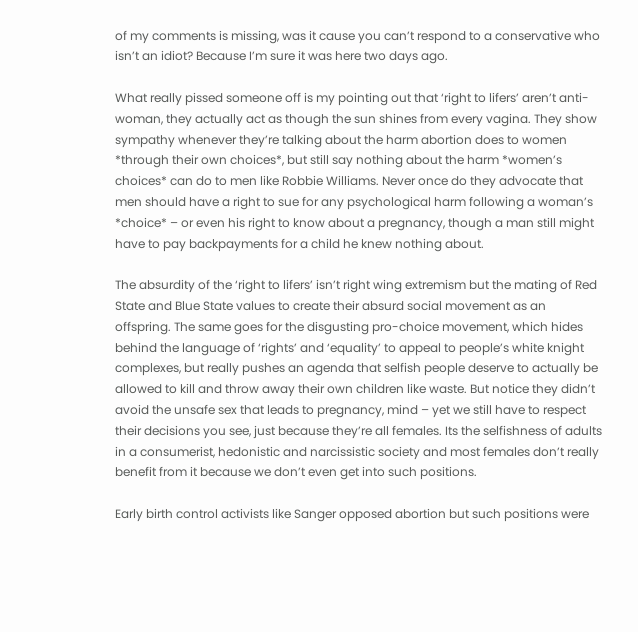of my comments is missing, was it cause you can’t respond to a conservative who isn’t an idiot? Because I’m sure it was here two days ago.

What really pissed someone off is my pointing out that ‘right to lifers’ aren’t anti-woman, they actually act as though the sun shines from every vagina. They show sympathy whenever they’re talking about the harm abortion does to women *through their own choices*, but still say nothing about the harm *women’s choices* can do to men like Robbie Williams. Never once do they advocate that men should have a right to sue for any psychological harm following a woman’s *choice* – or even his right to know about a pregnancy, though a man still might have to pay backpayments for a child he knew nothing about.

The absurdity of the ‘right to lifers’ isn’t right wing extremism but the mating of Red State and Blue State values to create their absurd social movement as an offspring. The same goes for the disgusting pro-choice movement, which hides behind the language of ‘rights’ and ‘equality’ to appeal to people’s white knight complexes, but really pushes an agenda that selfish people deserve to actually be allowed to kill and throw away their own children like waste. But notice they didn’t avoid the unsafe sex that leads to pregnancy, mind – yet we still have to respect their decisions you see, just because they’re all females. Its the selfishness of adults in a consumerist, hedonistic and narcissistic society and most females don’t really benefit from it because we don’t even get into such positions.

Early birth control activists like Sanger opposed abortion but such positions were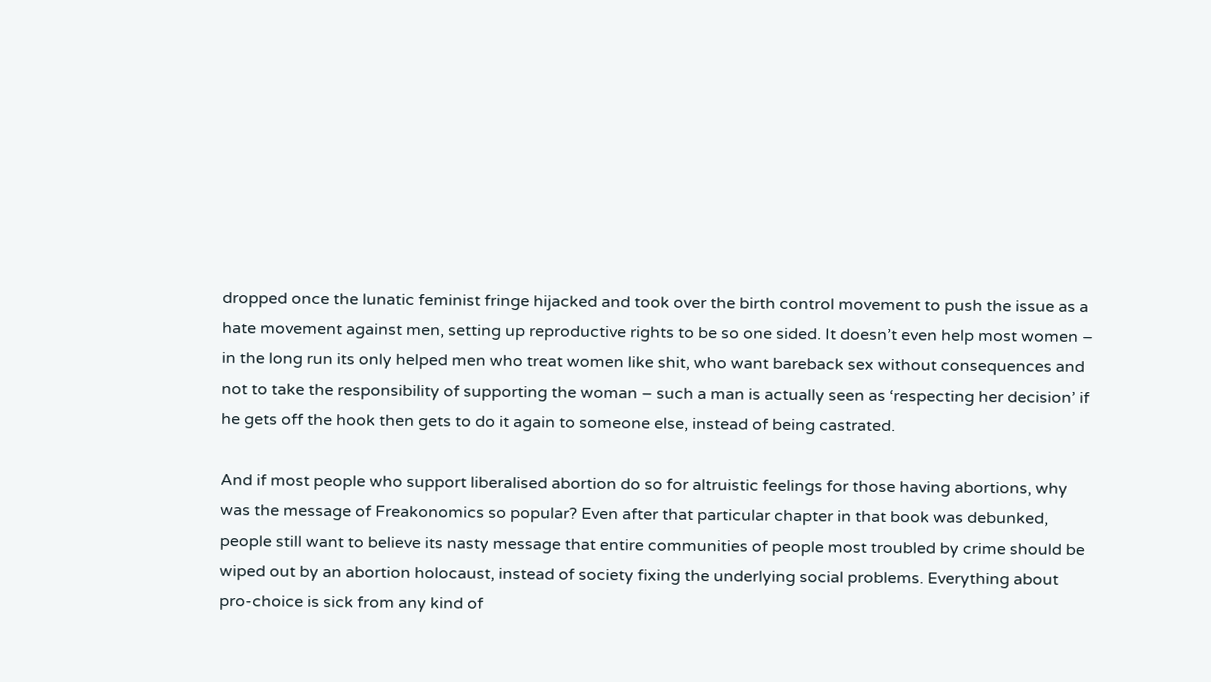dropped once the lunatic feminist fringe hijacked and took over the birth control movement to push the issue as a hate movement against men, setting up reproductive rights to be so one sided. It doesn’t even help most women – in the long run its only helped men who treat women like shit, who want bareback sex without consequences and not to take the responsibility of supporting the woman – such a man is actually seen as ‘respecting her decision’ if he gets off the hook then gets to do it again to someone else, instead of being castrated.

And if most people who support liberalised abortion do so for altruistic feelings for those having abortions, why was the message of Freakonomics so popular? Even after that particular chapter in that book was debunked, people still want to believe its nasty message that entire communities of people most troubled by crime should be wiped out by an abortion holocaust, instead of society fixing the underlying social problems. Everything about pro-choice is sick from any kind of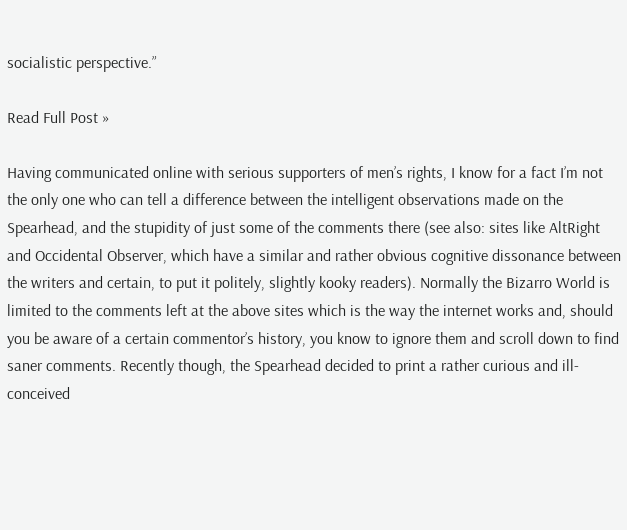socialistic perspective.”

Read Full Post »

Having communicated online with serious supporters of men’s rights, I know for a fact I’m not the only one who can tell a difference between the intelligent observations made on the Spearhead, and the stupidity of just some of the comments there (see also: sites like AltRight and Occidental Observer, which have a similar and rather obvious cognitive dissonance between the writers and certain, to put it politely, slightly kooky readers). Normally the Bizarro World is limited to the comments left at the above sites which is the way the internet works and, should you be aware of a certain commentor’s history, you know to ignore them and scroll down to find saner comments. Recently though, the Spearhead decided to print a rather curious and ill-conceived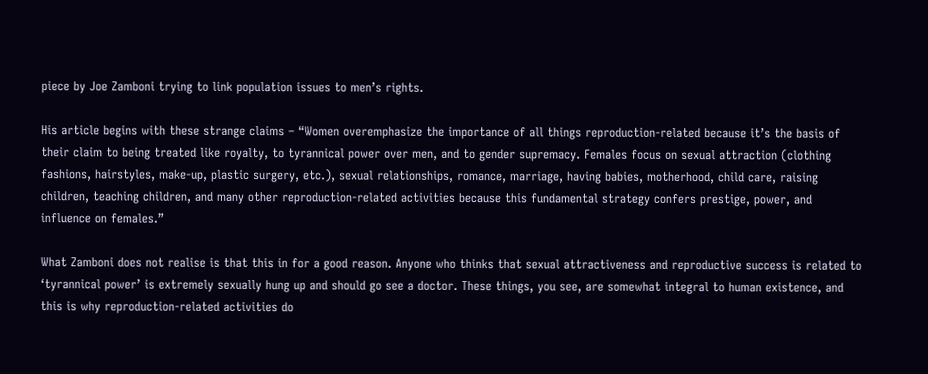piece by Joe Zamboni trying to link population issues to men’s rights.

His article begins with these strange claims – “Women overemphasize the importance of all things reproduction-related because it’s the basis of their claim to being treated like royalty, to tyrannical power over men, and to gender supremacy. Females focus on sexual attraction (clothing fashions, hairstyles, make-up, plastic surgery, etc.), sexual relationships, romance, marriage, having babies, motherhood, child care, raising children, teaching children, and many other reproduction-related activities because this fundamental strategy confers prestige, power, and influence on females.”

What Zamboni does not realise is that this in for a good reason. Anyone who thinks that sexual attractiveness and reproductive success is related to ‘tyrannical power’ is extremely sexually hung up and should go see a doctor. These things, you see, are somewhat integral to human existence, and this is why reproduction-related activities do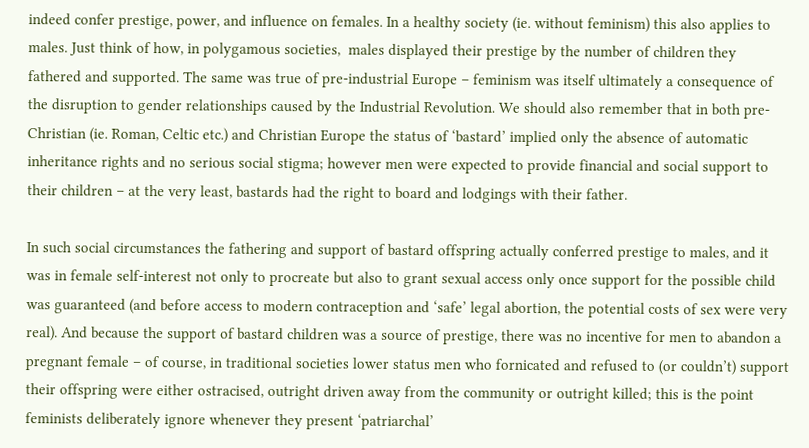indeed confer prestige, power, and influence on females. In a healthy society (ie. without feminism) this also applies to males. Just think of how, in polygamous societies,  males displayed their prestige by the number of children they fathered and supported. The same was true of pre-industrial Europe – feminism was itself ultimately a consequence of the disruption to gender relationships caused by the Industrial Revolution. We should also remember that in both pre-Christian (ie. Roman, Celtic etc.) and Christian Europe the status of ‘bastard’ implied only the absence of automatic inheritance rights and no serious social stigma; however men were expected to provide financial and social support to their children – at the very least, bastards had the right to board and lodgings with their father.

In such social circumstances the fathering and support of bastard offspring actually conferred prestige to males, and it was in female self-interest not only to procreate but also to grant sexual access only once support for the possible child was guaranteed (and before access to modern contraception and ‘safe’ legal abortion, the potential costs of sex were very real). And because the support of bastard children was a source of prestige, there was no incentive for men to abandon a pregnant female – of course, in traditional societies lower status men who fornicated and refused to (or couldn’t) support their offspring were either ostracised, outright driven away from the community or outright killed; this is the point feminists deliberately ignore whenever they present ‘patriarchal’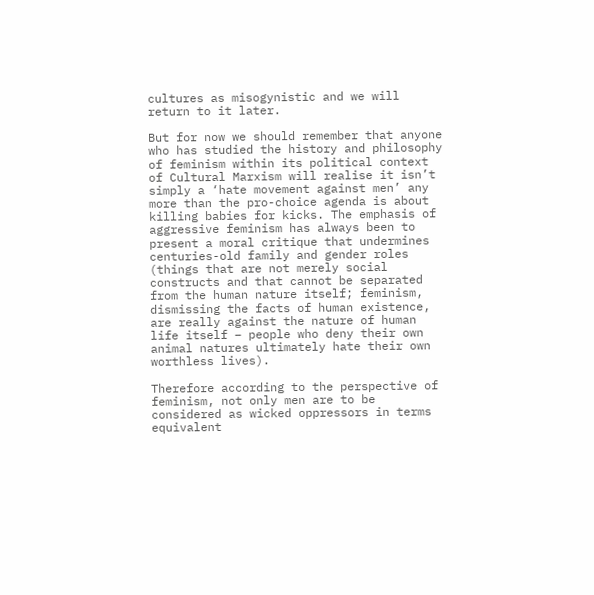cultures as misogynistic and we will return to it later.

But for now we should remember that anyone who has studied the history and philosophy of feminism within its political context of Cultural Marxism will realise it isn’t simply a ‘hate movement against men’ any more than the pro-choice agenda is about killing babies for kicks. The emphasis of aggressive feminism has always been to present a moral critique that undermines centuries-old family and gender roles (things that are not merely social constructs and that cannot be separated from the human nature itself; feminism, dismissing the facts of human existence, are really against the nature of human life itself – people who deny their own animal natures ultimately hate their own worthless lives).

Therefore according to the perspective of feminism, not only men are to be considered as wicked oppressors in terms equivalent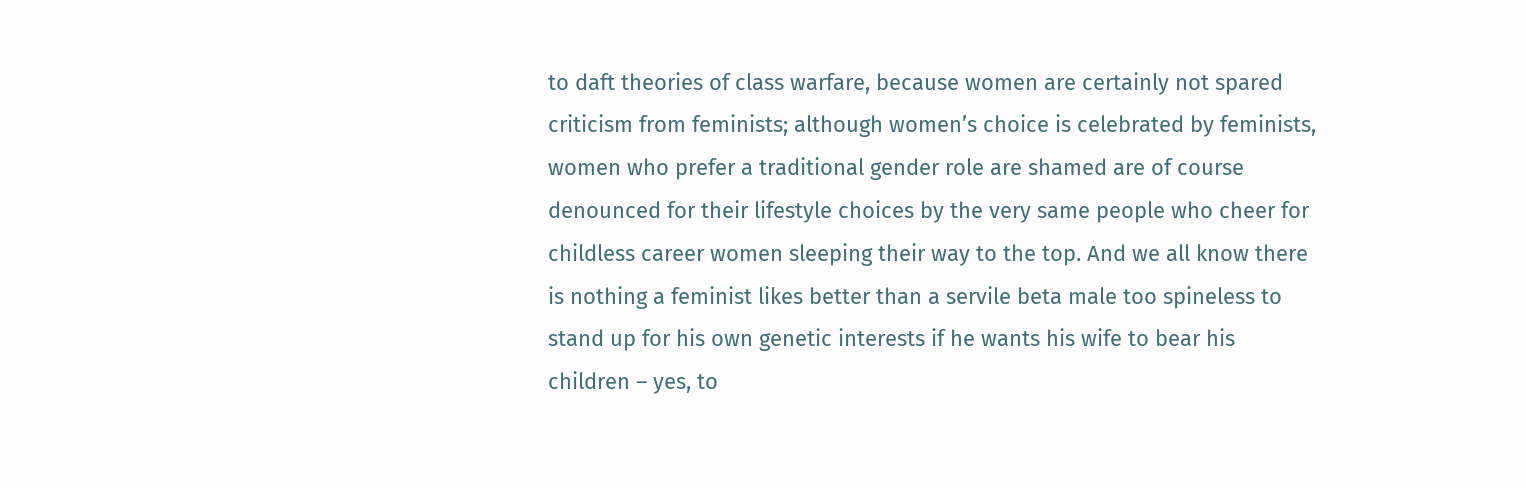to daft theories of class warfare, because women are certainly not spared criticism from feminists; although women’s choice is celebrated by feminists, women who prefer a traditional gender role are shamed are of course denounced for their lifestyle choices by the very same people who cheer for childless career women sleeping their way to the top. And we all know there is nothing a feminist likes better than a servile beta male too spineless to stand up for his own genetic interests if he wants his wife to bear his children – yes, to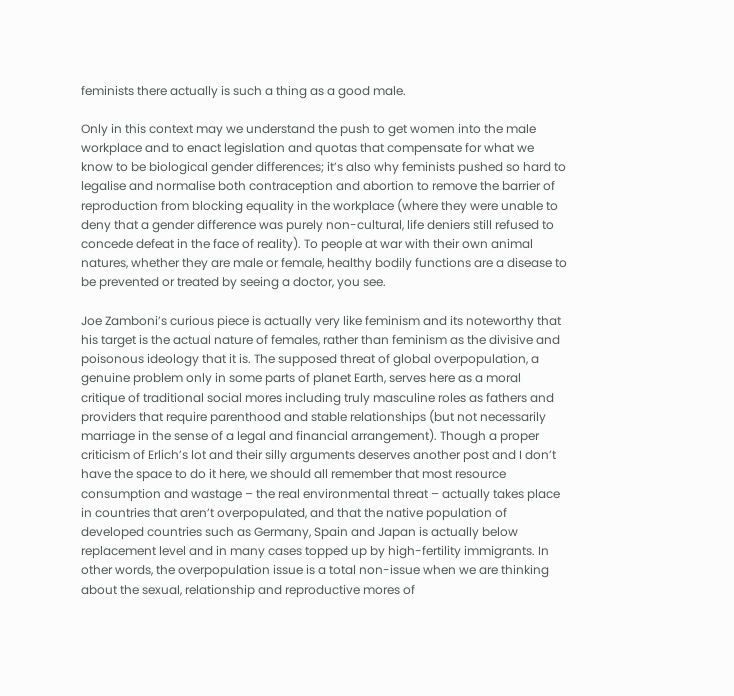feminists there actually is such a thing as a good male.

Only in this context may we understand the push to get women into the male workplace and to enact legislation and quotas that compensate for what we know to be biological gender differences; it’s also why feminists pushed so hard to legalise and normalise both contraception and abortion to remove the barrier of reproduction from blocking equality in the workplace (where they were unable to deny that a gender difference was purely non-cultural, life deniers still refused to concede defeat in the face of reality). To people at war with their own animal natures, whether they are male or female, healthy bodily functions are a disease to be prevented or treated by seeing a doctor, you see.

Joe Zamboni’s curious piece is actually very like feminism and its noteworthy that his target is the actual nature of females, rather than feminism as the divisive and poisonous ideology that it is. The supposed threat of global overpopulation, a genuine problem only in some parts of planet Earth, serves here as a moral critique of traditional social mores including truly masculine roles as fathers and providers that require parenthood and stable relationships (but not necessarily marriage in the sense of a legal and financial arrangement). Though a proper criticism of Erlich’s lot and their silly arguments deserves another post and I don’t have the space to do it here, we should all remember that most resource consumption and wastage – the real environmental threat – actually takes place in countries that aren’t overpopulated, and that the native population of developed countries such as Germany, Spain and Japan is actually below replacement level and in many cases topped up by high-fertility immigrants. In other words, the overpopulation issue is a total non-issue when we are thinking about the sexual, relationship and reproductive mores of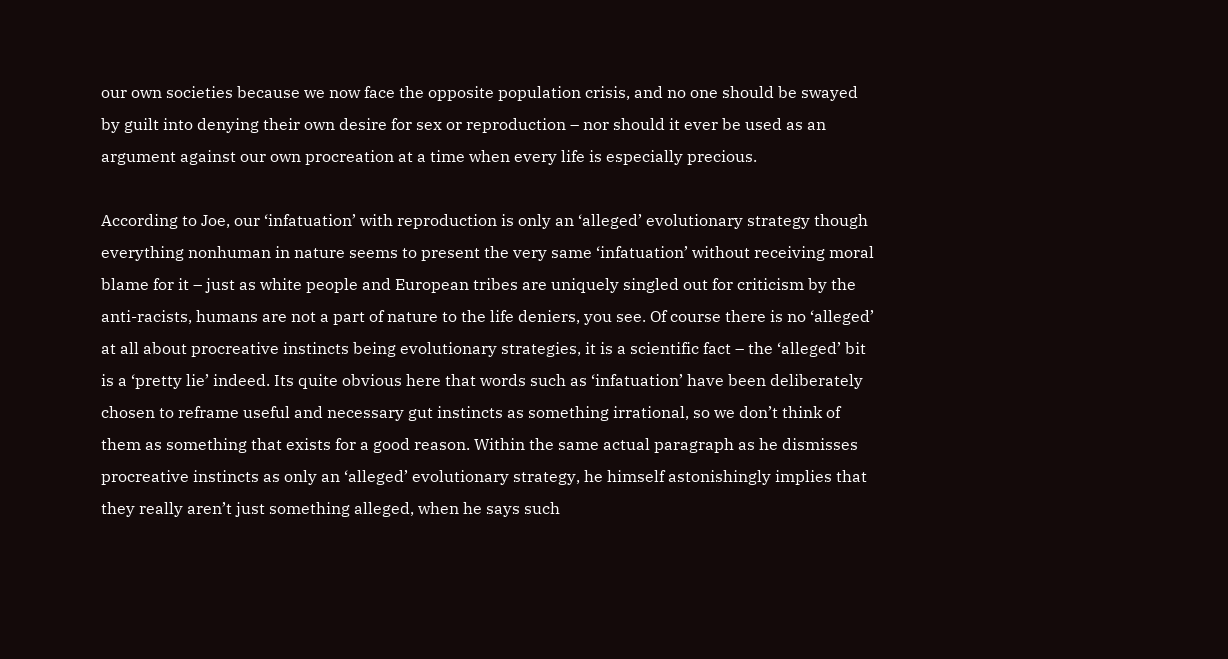our own societies because we now face the opposite population crisis, and no one should be swayed by guilt into denying their own desire for sex or reproduction – nor should it ever be used as an argument against our own procreation at a time when every life is especially precious.

According to Joe, our ‘infatuation’ with reproduction is only an ‘alleged’ evolutionary strategy though everything nonhuman in nature seems to present the very same ‘infatuation’ without receiving moral blame for it – just as white people and European tribes are uniquely singled out for criticism by the anti-racists, humans are not a part of nature to the life deniers, you see. Of course there is no ‘alleged’ at all about procreative instincts being evolutionary strategies, it is a scientific fact – the ‘alleged’ bit is a ‘pretty lie’ indeed. Its quite obvious here that words such as ‘infatuation’ have been deliberately chosen to reframe useful and necessary gut instincts as something irrational, so we don’t think of them as something that exists for a good reason. Within the same actual paragraph as he dismisses procreative instincts as only an ‘alleged’ evolutionary strategy, he himself astonishingly implies that they really aren’t just something alleged, when he says such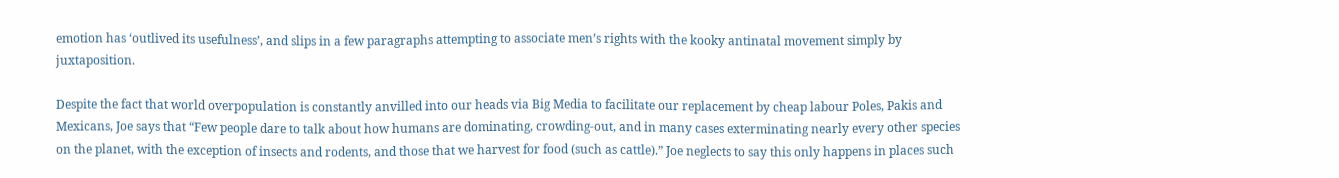emotion has ‘outlived its usefulness’, and slips in a few paragraphs attempting to associate men’s rights with the kooky antinatal movement simply by juxtaposition.

Despite the fact that world overpopulation is constantly anvilled into our heads via Big Media to facilitate our replacement by cheap labour Poles, Pakis and Mexicans, Joe says that “Few people dare to talk about how humans are dominating, crowding-out, and in many cases exterminating nearly every other species on the planet, with the exception of insects and rodents, and those that we harvest for food (such as cattle).” Joe neglects to say this only happens in places such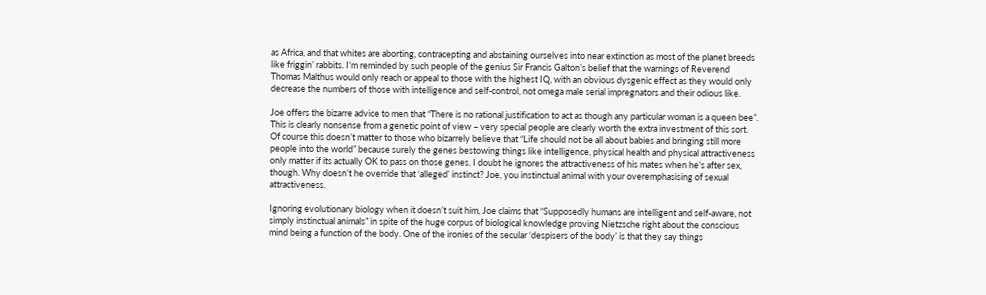as Africa, and that whites are aborting, contracepting and abstaining ourselves into near extinction as most of the planet breeds like friggin’ rabbits. I’m reminded by such people of the genius Sir Francis Galton’s belief that the warnings of Reverend Thomas Malthus would only reach or appeal to those with the highest IQ, with an obvious dysgenic effect as they would only decrease the numbers of those with intelligence and self-control, not omega male serial impregnators and their odious like.

Joe offers the bizarre advice to men that “There is no rational justification to act as though any particular woman is a queen bee”. This is clearly nonsense from a genetic point of view – very special people are clearly worth the extra investment of this sort. Of course this doesn’t matter to those who bizarrely believe that “Life should not be all about babies and bringing still more people into the world” because surely the genes bestowing things like intelligence, physical health and physical attractiveness only matter if its actually OK to pass on those genes. I doubt he ignores the attractiveness of his mates when he’s after sex, though. Why doesn’t he override that ‘alleged’ instinct? Joe, you instinctual animal with your overemphasising of sexual attractiveness.

Ignoring evolutionary biology when it doesn’t suit him, Joe claims that “Supposedly humans are intelligent and self-aware, not simply instinctual animals” in spite of the huge corpus of biological knowledge proving Nietzsche right about the conscious mind being a function of the body. One of the ironies of the secular ‘despisers of the body’ is that they say things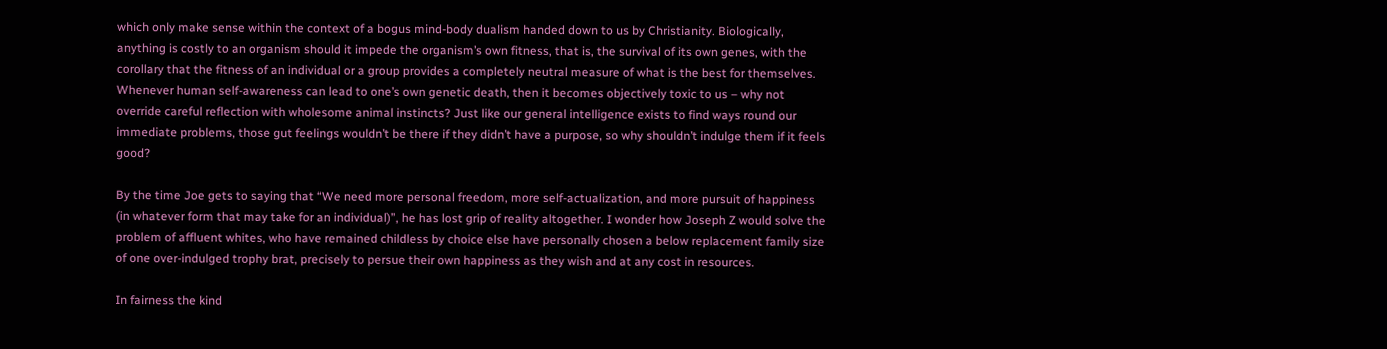which only make sense within the context of a bogus mind-body dualism handed down to us by Christianity. Biologically, anything is costly to an organism should it impede the organism’s own fitness, that is, the survival of its own genes, with the corollary that the fitness of an individual or a group provides a completely neutral measure of what is the best for themselves. Whenever human self-awareness can lead to one’s own genetic death, then it becomes objectively toxic to us – why not override careful reflection with wholesome animal instincts? Just like our general intelligence exists to find ways round our immediate problems, those gut feelings wouldn’t be there if they didn’t have a purpose, so why shouldn’t indulge them if it feels good?

By the time Joe gets to saying that “We need more personal freedom, more self-actualization, and more pursuit of happiness (in whatever form that may take for an individual)”, he has lost grip of reality altogether. I wonder how Joseph Z would solve the problem of affluent whites, who have remained childless by choice else have personally chosen a below replacement family size of one over-indulged trophy brat, precisely to persue their own happiness as they wish and at any cost in resources.

In fairness the kind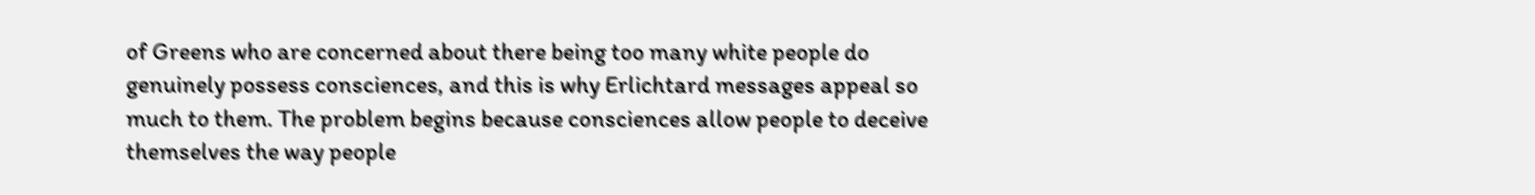of Greens who are concerned about there being too many white people do genuinely possess consciences, and this is why Erlichtard messages appeal so much to them. The problem begins because consciences allow people to deceive themselves the way people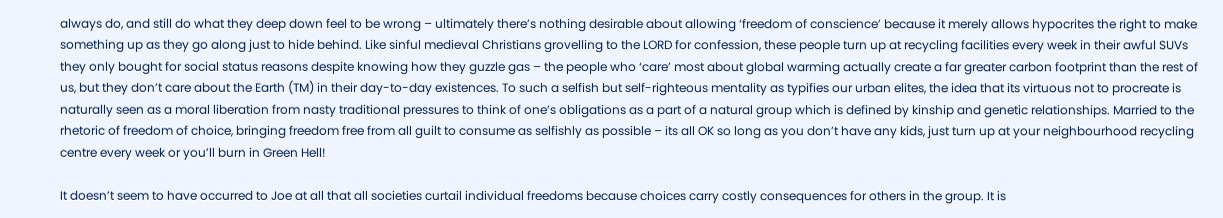always do, and still do what they deep down feel to be wrong – ultimately there’s nothing desirable about allowing ‘freedom of conscience’ because it merely allows hypocrites the right to make something up as they go along just to hide behind. Like sinful medieval Christians grovelling to the LORD for confession, these people turn up at recycling facilities every week in their awful SUVs they only bought for social status reasons despite knowing how they guzzle gas – the people who ‘care’ most about global warming actually create a far greater carbon footprint than the rest of us, but they don’t care about the Earth (TM) in their day-to-day existences. To such a selfish but self-righteous mentality as typifies our urban elites, the idea that its virtuous not to procreate is naturally seen as a moral liberation from nasty traditional pressures to think of one’s obligations as a part of a natural group which is defined by kinship and genetic relationships. Married to the rhetoric of freedom of choice, bringing freedom free from all guilt to consume as selfishly as possible – its all OK so long as you don’t have any kids, just turn up at your neighbourhood recycling centre every week or you’ll burn in Green Hell!

It doesn’t seem to have occurred to Joe at all that all societies curtail individual freedoms because choices carry costly consequences for others in the group. It is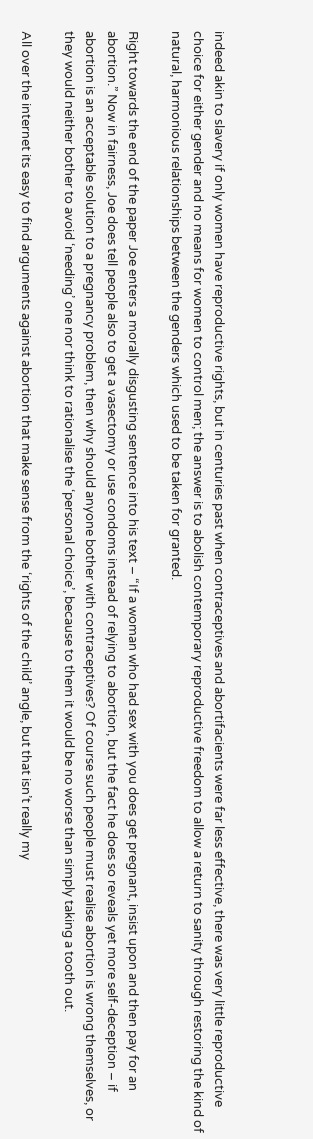indeed akin to slavery if only women have reproductive rights, but in centuries past when contraceptives and abortifacients were far less effective, there was very little reproductive choice for either gender and no means for women to control men; the answer is to abolish contemporary reproductive freedom to allow a return to sanity through restoring the kind of natural, harmonious relationships between the genders which used to be taken for granted.

Right towards the end of the paper Joe enters a morally disgusting sentence into his text – “If a woman who had sex with you does get pregnant, insist upon and then pay for an abortion.” Now in fairness, Joe does tell people also to get a vasectomy or use condoms instead of relying to abortion, but the fact he does so reveals yet more self-deception – if abortion is an acceptable solution to a pregnancy problem, then why should anyone bother with contraceptives? Of course such people must realise abortion is wrong themselves, or they would neither bother to avoid ‘needing’ one nor think to rationalise the ‘personal choice’, because to them it would be no worse than simply taking a tooth out.

All over the internet its easy to find arguments against abortion that make sense from the ‘rights of the child’ angle, but that isn’t really my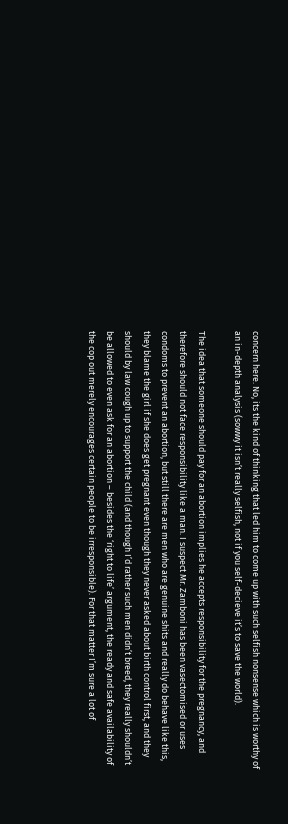concern here. No, its the kind of thinking that led him to come up with such selfish nonsense which is worthy of an in-depth analysis (sowwy it isn’t really selfish, not if you self-decieve it’s to save the world).

The idea that someone should pay for an abortion implies he accepts responsibility for the pregnancy, and therefore should not face responsibility like a man. I suspect Mr. Zamboni has been vasectomised or uses condoms to prevent an abortion, but still there are men who are genuine shits and really do behave like this, they blame the girl if she does get pregnant even though they never asked about birth control first, and they should by law cough up to support the child (and though I’d rather such men didn’t breed, they really shouldn’t be allowed to even ask for an abortion – besides the ‘right to life’ argument, the ready and safe availability of the cop out merely encourages certain people to be irresponsible). For that matter I’m sure a lot of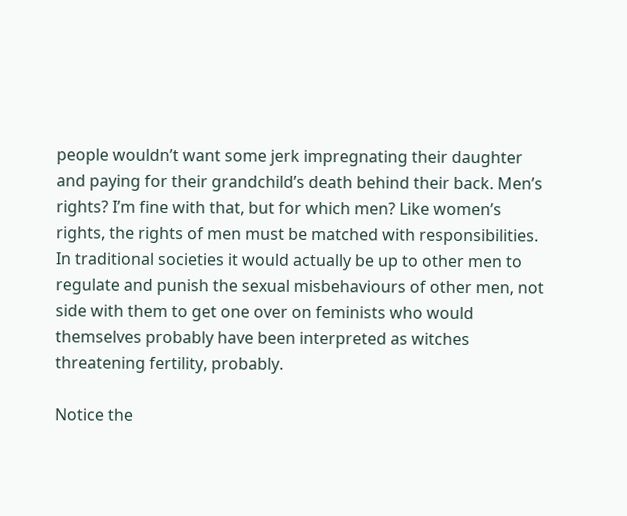people wouldn’t want some jerk impregnating their daughter and paying for their grandchild’s death behind their back. Men’s rights? I’m fine with that, but for which men? Like women’s rights, the rights of men must be matched with responsibilities. In traditional societies it would actually be up to other men to regulate and punish the sexual misbehaviours of other men, not side with them to get one over on feminists who would themselves probably have been interpreted as witches threatening fertility, probably.

Notice the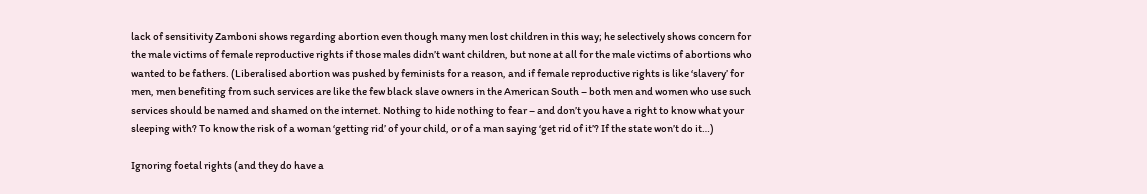lack of sensitivity Zamboni shows regarding abortion even though many men lost children in this way; he selectively shows concern for the male victims of female reproductive rights if those males didn’t want children, but none at all for the male victims of abortions who wanted to be fathers. (Liberalised abortion was pushed by feminists for a reason, and if female reproductive rights is like ‘slavery’ for men, men benefiting from such services are like the few black slave owners in the American South – both men and women who use such services should be named and shamed on the internet. Nothing to hide nothing to fear – and don’t you have a right to know what your sleeping with? To know the risk of a woman ‘getting rid’ of your child, or of a man saying ‘get rid of it’? If the state won’t do it…)

Ignoring foetal rights (and they do have a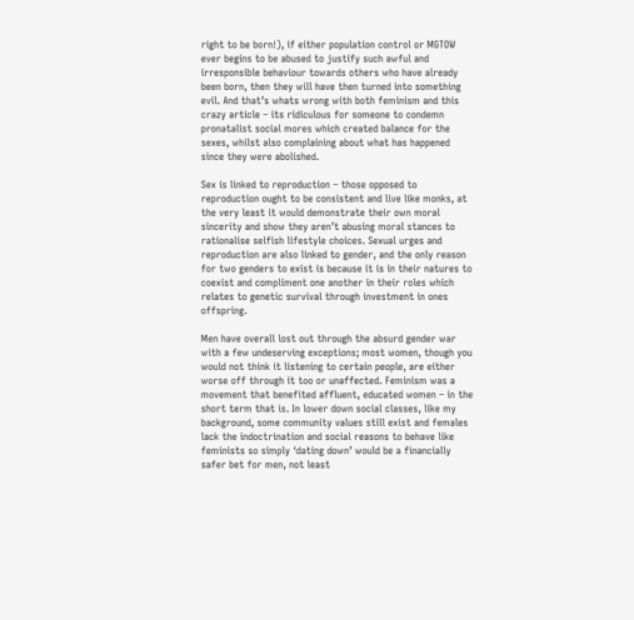right to be born!), if either population control or MGTOW ever begins to be abused to justify such awful and irresponsible behaviour towards others who have already been born, then they will have then turned into something evil. And that’s whats wrong with both feminism and this crazy article – its ridiculous for someone to condemn pronatalist social mores which created balance for the sexes, whilst also complaining about what has happened since they were abolished.

Sex is linked to reproduction – those opposed to reproduction ought to be consistent and live like monks, at the very least it would demonstrate their own moral sincerity and show they aren’t abusing moral stances to rationalise selfish lifestyle choices. Sexual urges and reproduction are also linked to gender, and the only reason for two genders to exist is because it is in their natures to coexist and compliment one another in their roles which relates to genetic survival through investment in ones offspring.

Men have overall lost out through the absurd gender war with a few undeserving exceptions; most women, though you would not think it listening to certain people, are either worse off through it too or unaffected. Feminism was a movement that benefited affluent, educated women – in the short term that is. In lower down social classes, like my background, some community values still exist and females lack the indoctrination and social reasons to behave like feminists so simply ‘dating down’ would be a financially safer bet for men, not least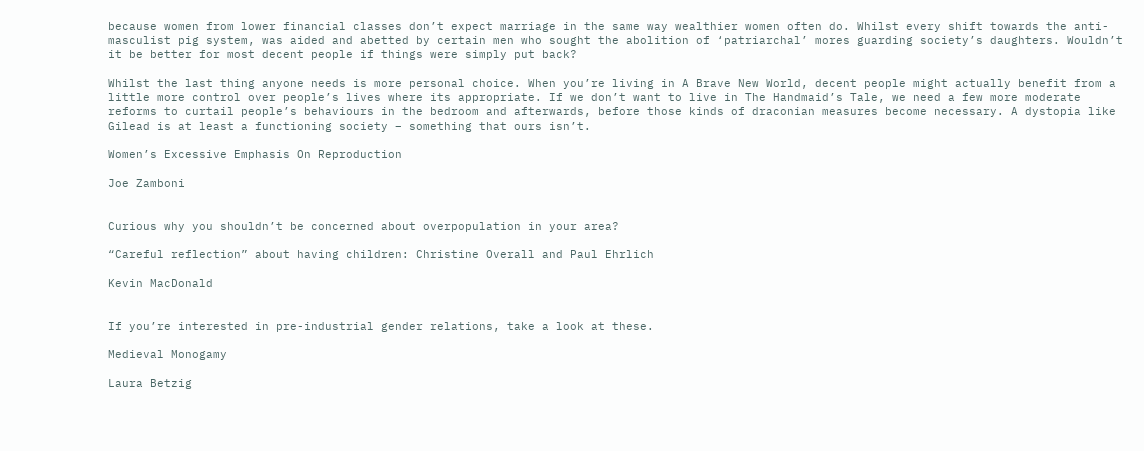because women from lower financial classes don’t expect marriage in the same way wealthier women often do. Whilst every shift towards the anti-masculist pig system, was aided and abetted by certain men who sought the abolition of ‘patriarchal’ mores guarding society’s daughters. Wouldn’t it be better for most decent people if things were simply put back?

Whilst the last thing anyone needs is more personal choice. When you’re living in A Brave New World, decent people might actually benefit from a little more control over people’s lives where its appropriate. If we don’t want to live in The Handmaid’s Tale, we need a few more moderate reforms to curtail people’s behaviours in the bedroom and afterwards, before those kinds of draconian measures become necessary. A dystopia like Gilead is at least a functioning society – something that ours isn’t.

Women’s Excessive Emphasis On Reproduction

Joe Zamboni


Curious why you shouldn’t be concerned about overpopulation in your area?

“Careful reflection” about having children: Christine Overall and Paul Ehrlich

Kevin MacDonald


If you’re interested in pre-industrial gender relations, take a look at these.

Medieval Monogamy

Laura Betzig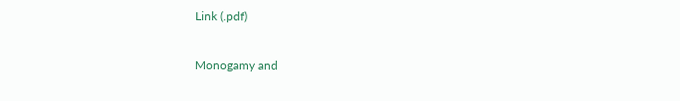Link (.pdf)

Monogamy and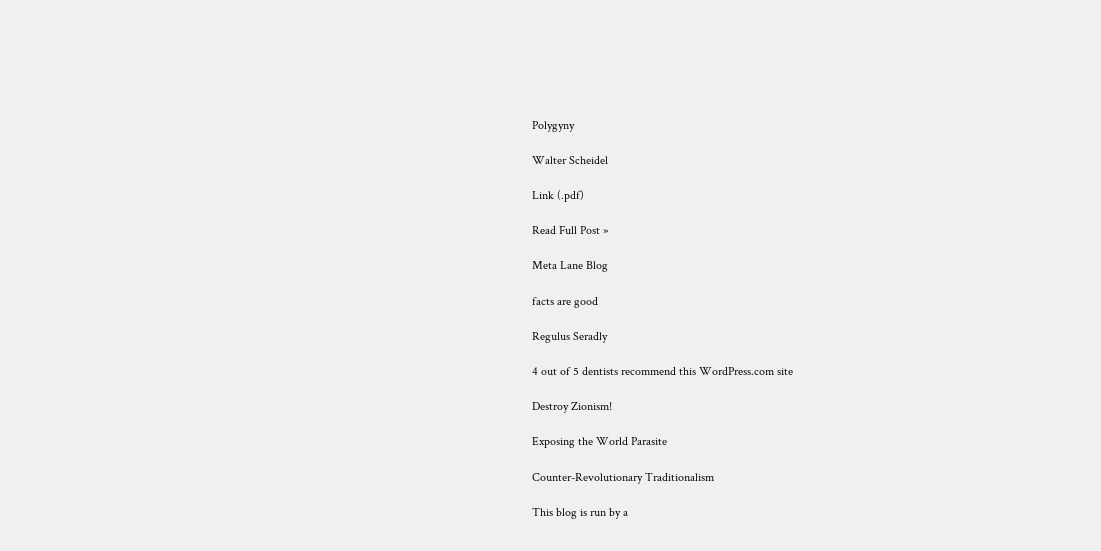Polygyny

Walter Scheidel

Link (.pdf)

Read Full Post »

Meta Lane Blog

facts are good

Regulus Seradly

4 out of 5 dentists recommend this WordPress.com site

Destroy Zionism!

Exposing the World Parasite

Counter-Revolutionary Traditionalism

This blog is run by a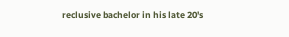reclusive bachelor in his late 20's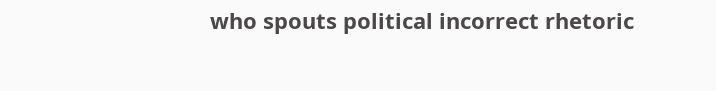who spouts political incorrect rhetoric